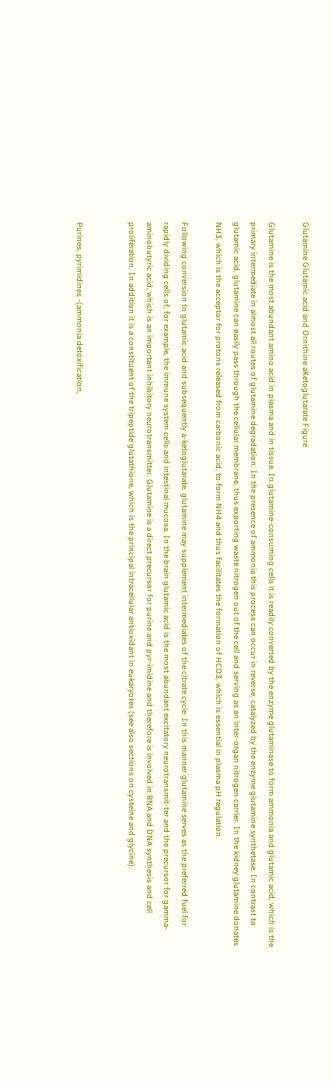Glutamine Glutamic acid and Ornithine aKetoglutarate Figure

Glutamine is the most abundant amino acid in plasma and in tissue. In glutamine-consuming cells it is readily converted by the enzyme glutaminase to form ammonia and glutamic acid, which is the primary intermediate in almost all routes of glutamine degradation. In the presence of ammonia this process can occur in reverse, catalyzed by the enzyme glutamine synthetase. In contrast to glutamic acid, glutamine can easily pass through the cellular membrane, thus exporting waste nitrogen out of the cell and serving as an inter-organ nitrogen carrier. In the kidney glutamine donates NH3, which is the acceptor for protons released from carbonic acid, to form NH4 and thus facilitates the formation of HCO3, which is essential in plasma pH regulation.

Following conversion to glutamic acid and subsequently a-ketoglutarate, glutamine may supplement intermediates of the citrate cycle. In this manner glutamine serves as the preferred fuel for rapidly dividing cells of, for example, the immune system cells and intestinal mucosa. In the brain glutamic acid is the most abundant excitatory neurotransmit-ter and the precursor for gamma-aminobutyric acid, which is an important inhibitory neurotransmitter. Glutamine is a direct precursor for purine and pyr-imidine and therefore is involved in RNA and DNA synthesis and cell proliferation. In addition it is a constituent of the tripeptide glutathione, which is the principal intracellular antioxidant in eukaryotes (see also sections on cysteine and glycine).


Purines, pyrimidines -(ammonia detoxification,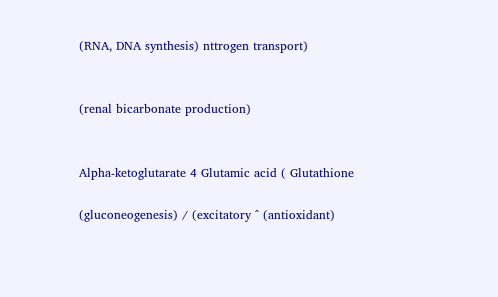(RNA, DNA synthesis) nttrogen transport)


(renal bicarbonate production)


Alpha-ketoglutarate 4 Glutamic acid ( Glutathione

(gluconeogenesis) / (excitatory ^ (antioxidant)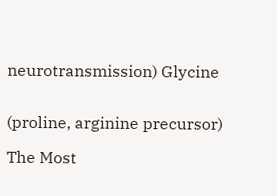neurotransmission) Glycine


(proline, arginine precursor)

The Most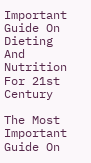Important Guide On Dieting And Nutrition For 21st Century

The Most Important Guide On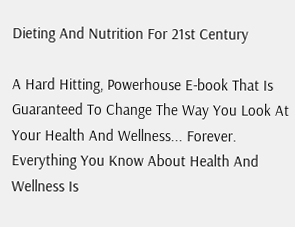Dieting And Nutrition For 21st Century

A Hard Hitting, Powerhouse E-book That Is Guaranteed To Change The Way You Look At Your Health And Wellness... Forever. Everything You Know About Health And Wellness Is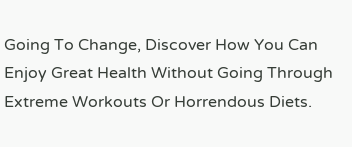Going To Change, Discover How You Can Enjoy Great Health Without Going Through Extreme Workouts Or Horrendous Diets.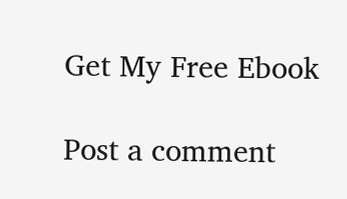Get My Free Ebook

Post a comment